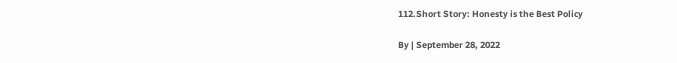112.Short Story: Honesty is the Best Policy

By | September 28, 2022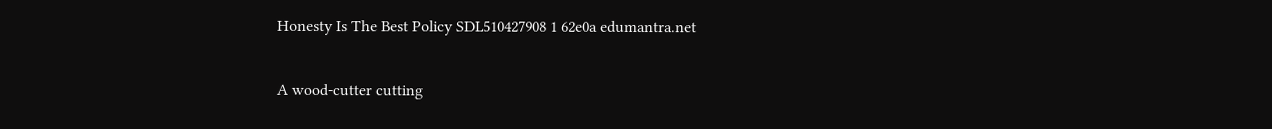Honesty Is The Best Policy SDL510427908 1 62e0a edumantra.net

A wood-cutter cutting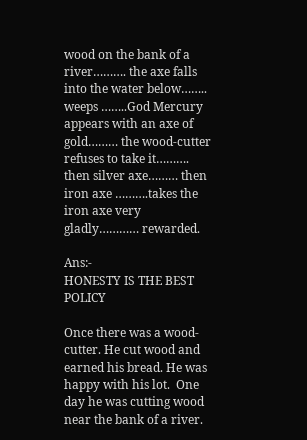wood on the bank of a river………. the axe falls into the water below…….. weeps ……..God Mercury appears with an axe of gold……… the wood-cutter refuses to take it………. then silver axe……… then iron axe ……….takes the iron axe very gladly………… rewarded.

Ans:-                                       HONESTY IS THE BEST POLICY

Once there was a wood-cutter. He cut wood and earned his bread. He was happy with his lot.  One day he was cutting wood near the bank of a river.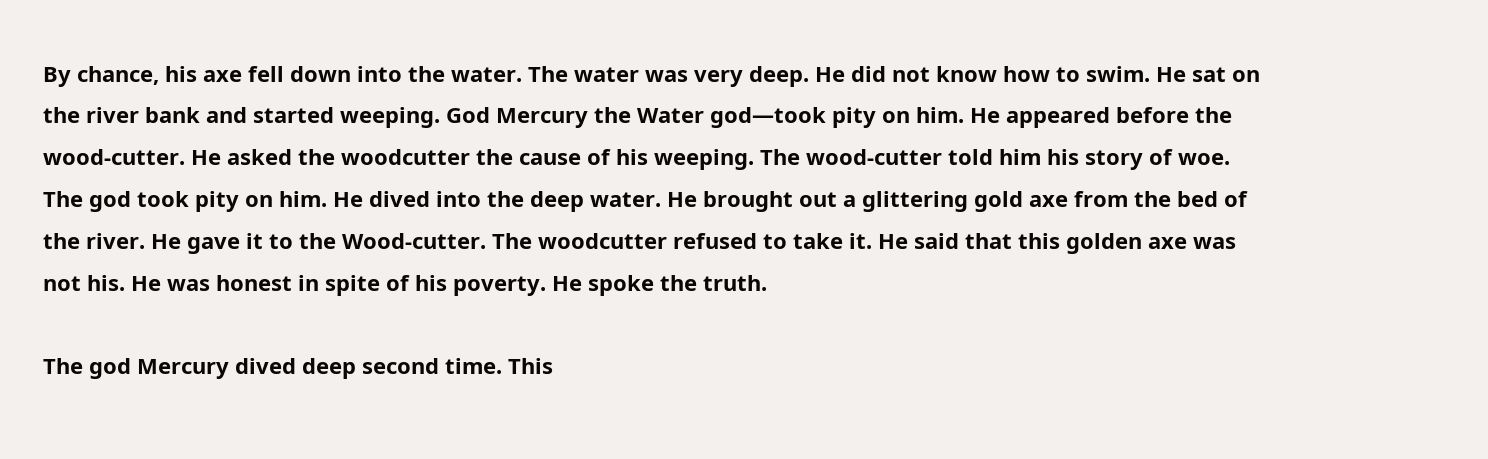By chance, his axe fell down into the water. The water was very deep. He did not know how to swim. He sat on the river bank and started weeping. God Mercury the Water god—took pity on him. He appeared before the wood-cutter. He asked the woodcutter the cause of his weeping. The wood-cutter told him his story of woe. The god took pity on him. He dived into the deep water. He brought out a glittering gold axe from the bed of the river. He gave it to the Wood-cutter. The woodcutter refused to take it. He said that this golden axe was not his. He was honest in spite of his poverty. He spoke the truth.

The god Mercury dived deep second time. This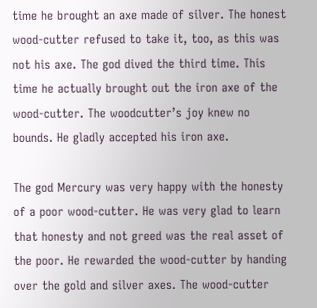time he brought an axe made of silver. The honest wood-cutter refused to take it, too, as this was not his axe. The god dived the third time. This time he actually brought out the iron axe of the wood-cutter. The woodcutter’s joy knew no bounds. He gladly accepted his iron axe.

The god Mercury was very happy with the honesty of a poor wood-cutter. He was very glad to learn that honesty and not greed was the real asset of the poor. He rewarded the wood-cutter by handing over the gold and silver axes. The wood-cutter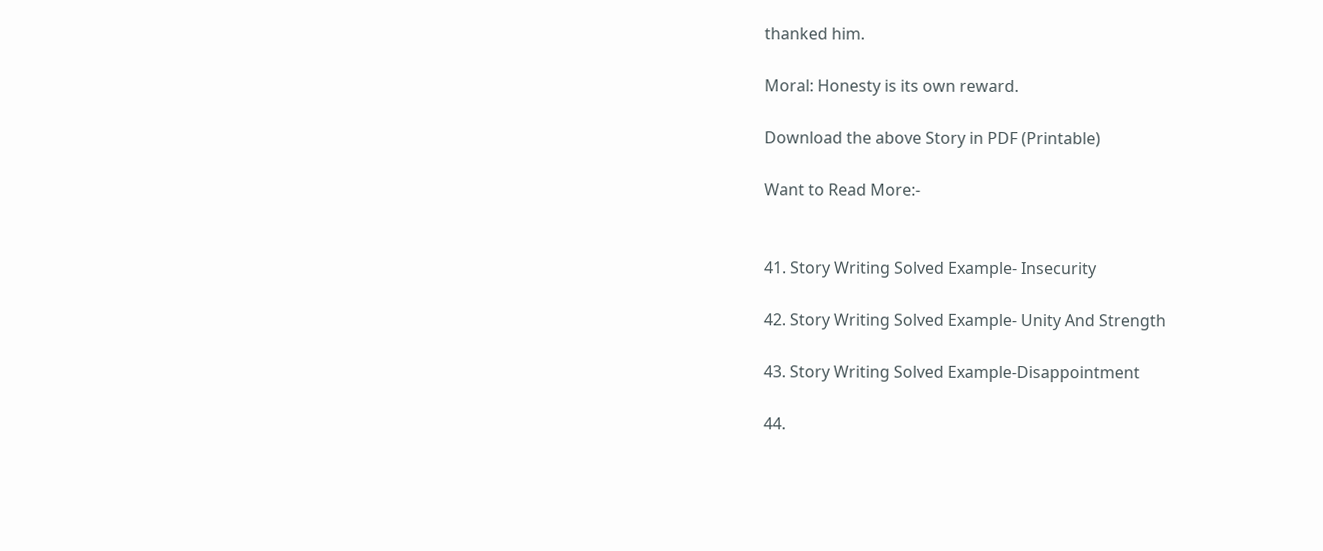thanked him.

Moral: Honesty is its own reward.

Download the above Story in PDF (Printable)

Want to Read More:-


41. Story Writing Solved Example- Insecurity

42. Story Writing Solved Example- Unity And Strength

43. Story Writing Solved Example-Disappointment

44.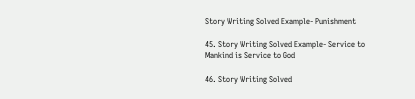Story Writing Solved Example- Punishment

45. Story Writing Solved Example- Service to Mankind is Service to God

46. Story Writing Solved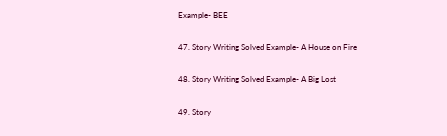Example- BEE

47. Story Writing Solved Example- A House on Fire

48. Story Writing Solved Example- A Big Lost

49. Story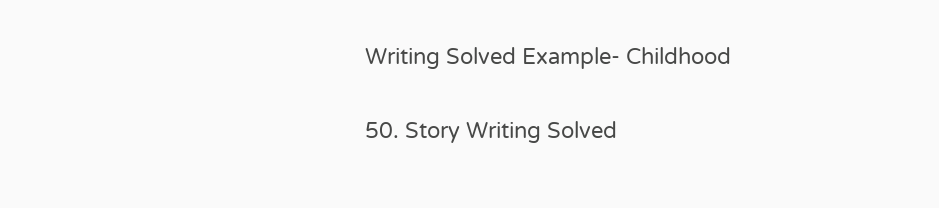Writing Solved Example- Childhood

50. Story Writing Solved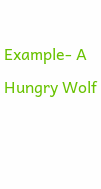Example- A Hungry Wolf